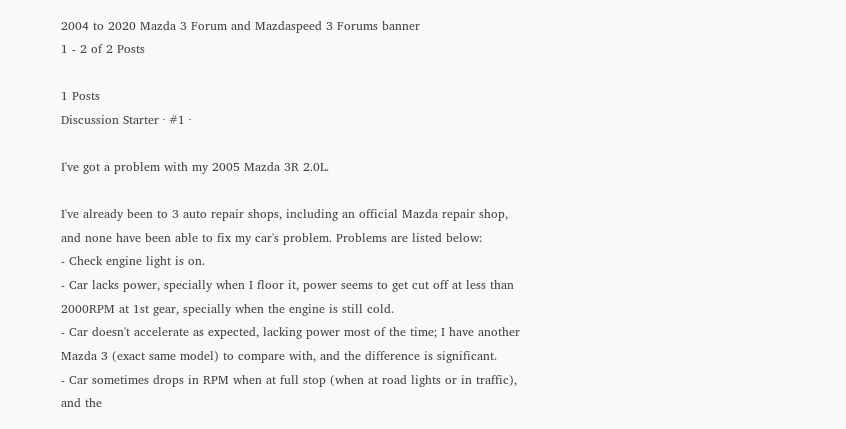2004 to 2020 Mazda 3 Forum and Mazdaspeed 3 Forums banner
1 - 2 of 2 Posts

1 Posts
Discussion Starter · #1 ·

I've got a problem with my 2005 Mazda 3R 2.0L.

I've already been to 3 auto repair shops, including an official Mazda repair shop, and none have been able to fix my car's problem. Problems are listed below:
- Check engine light is on.
- Car lacks power, specially when I floor it, power seems to get cut off at less than 2000RPM at 1st gear, specially when the engine is still cold.
- Car doesn't accelerate as expected, lacking power most of the time; I have another Mazda 3 (exact same model) to compare with, and the difference is significant.
- Car sometimes drops in RPM when at full stop (when at road lights or in traffic), and the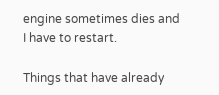engine sometimes dies and I have to restart.

Things that have already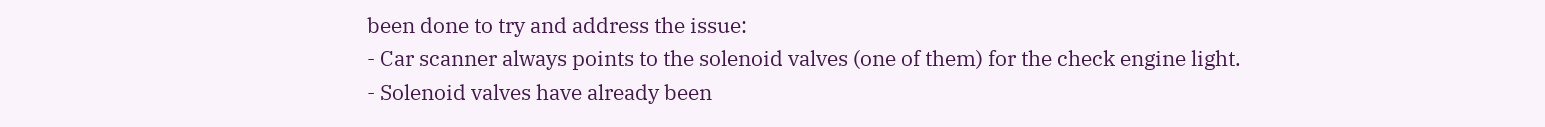been done to try and address the issue:
- Car scanner always points to the solenoid valves (one of them) for the check engine light.
- Solenoid valves have already been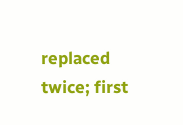replaced twice; first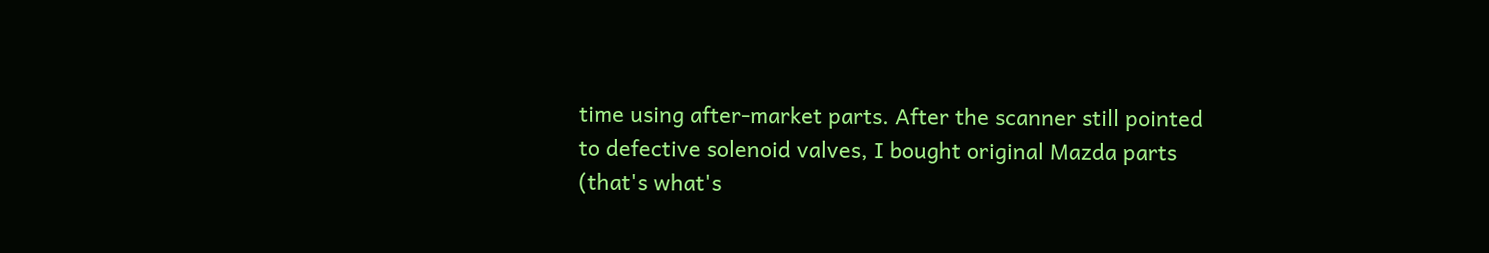time using after-market parts. After the scanner still pointed to defective solenoid valves, I bought original Mazda parts (that's what's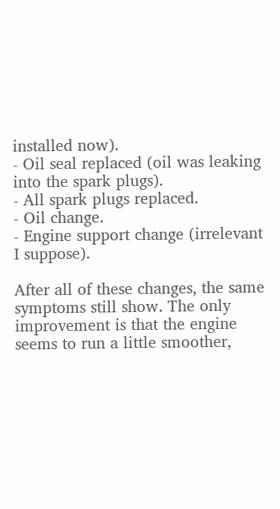installed now).
- Oil seal replaced (oil was leaking into the spark plugs).
- All spark plugs replaced.
- Oil change.
- Engine support change (irrelevant I suppose).

After all of these changes, the same symptoms still show. The only improvement is that the engine seems to run a little smoother,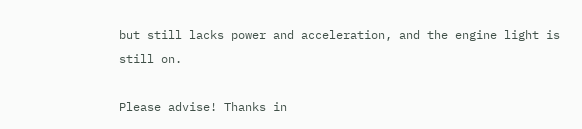but still lacks power and acceleration, and the engine light is still on.

Please advise! Thanks in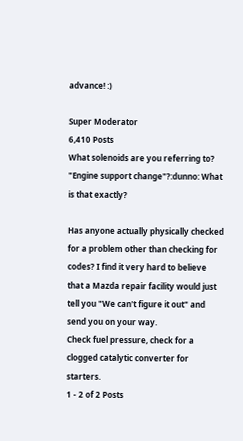advance! :)

Super Moderator
6,410 Posts
What solenoids are you referring to?
"Engine support change"?:dunno: What is that exactly?

Has anyone actually physically checked for a problem other than checking for codes? I find it very hard to believe that a Mazda repair facility would just tell you "We can't figure it out" and send you on your way.
Check fuel pressure, check for a clogged catalytic converter for starters.
1 - 2 of 2 Posts